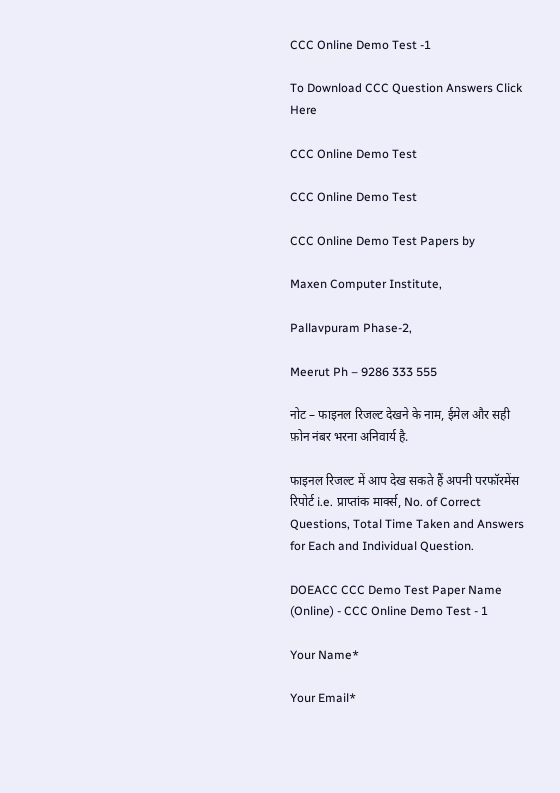CCC Online Demo Test -1

To Download CCC Question Answers Click Here

CCC Online Demo Test

CCC Online Demo Test

CCC Online Demo Test Papers by

Maxen Computer Institute,

Pallavpuram Phase-2,

Meerut Ph – 9286 333 555

नोट – फाइनल रिजल्ट देखने के नाम, ईमेल और सही फ़ोन नंबर भरना अनिवार्य है.

फाइनल रिजल्ट में आप देख सकते हैं अपनी परफॉरमेंस रिपोर्ट i.e. प्राप्तांक मार्क्स, No. of Correct Questions, Total Time Taken and Answers for Each and Individual Question.

DOEACC CCC Demo Test Paper Name (Online) - CCC Online Demo Test - 1

Your Name*

Your Email*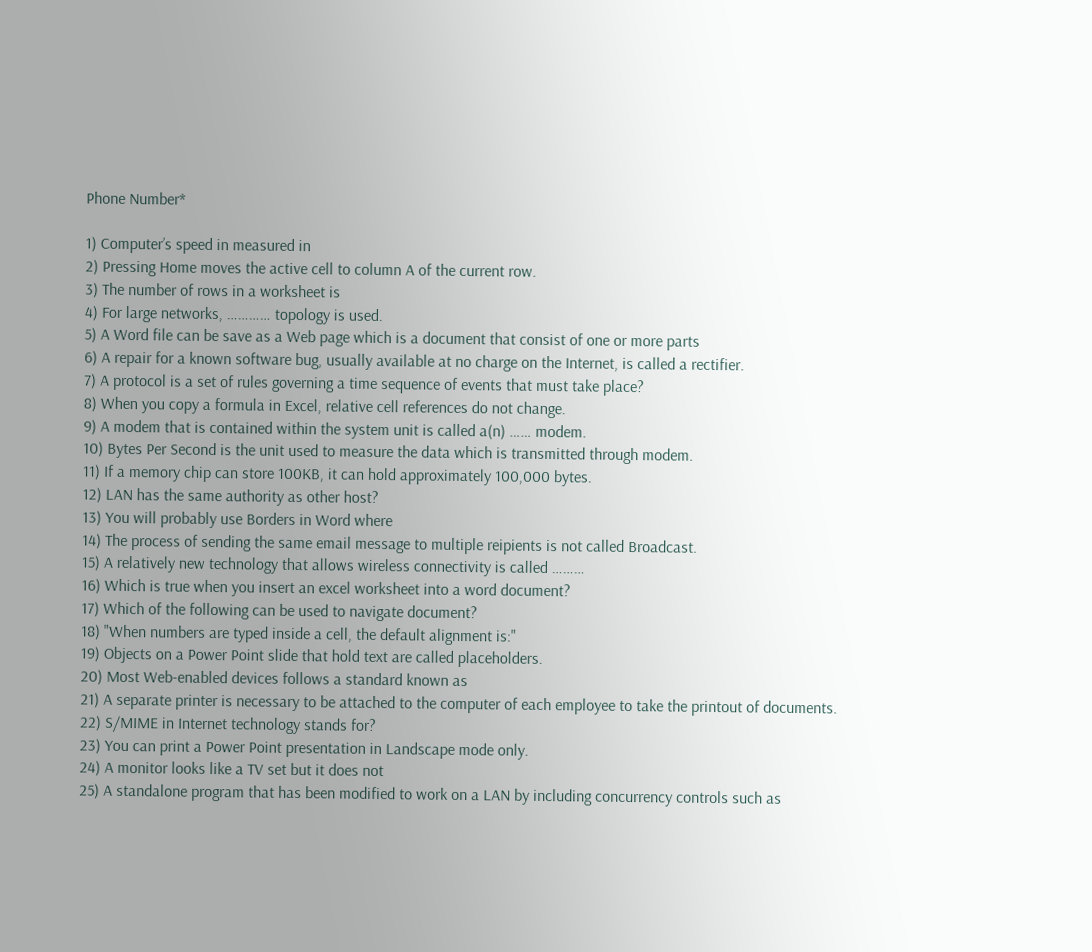Phone Number*

1) Computer’s speed in measured in
2) Pressing Home moves the active cell to column A of the current row.
3) The number of rows in a worksheet is
4) For large networks, ………… topology is used.
5) A Word file can be save as a Web page which is a document that consist of one or more parts
6) A repair for a known software bug, usually available at no charge on the Internet, is called a rectifier.
7) A protocol is a set of rules governing a time sequence of events that must take place?
8) When you copy a formula in Excel, relative cell references do not change.
9) A modem that is contained within the system unit is called a(n) …… modem.
10) Bytes Per Second is the unit used to measure the data which is transmitted through modem.
11) If a memory chip can store 100KB, it can hold approximately 100,000 bytes.
12) LAN has the same authority as other host?
13) You will probably use Borders in Word where
14) The process of sending the same email message to multiple reipients is not called Broadcast.
15) A relatively new technology that allows wireless connectivity is called ………
16) Which is true when you insert an excel worksheet into a word document?
17) Which of the following can be used to navigate document?
18) "When numbers are typed inside a cell, the default alignment is:"
19) Objects on a Power Point slide that hold text are called placeholders.
20) Most Web-enabled devices follows a standard known as
21) A separate printer is necessary to be attached to the computer of each employee to take the printout of documents.
22) S/MIME in Internet technology stands for?
23) You can print a Power Point presentation in Landscape mode only.
24) A monitor looks like a TV set but it does not
25) A standalone program that has been modified to work on a LAN by including concurrency controls such as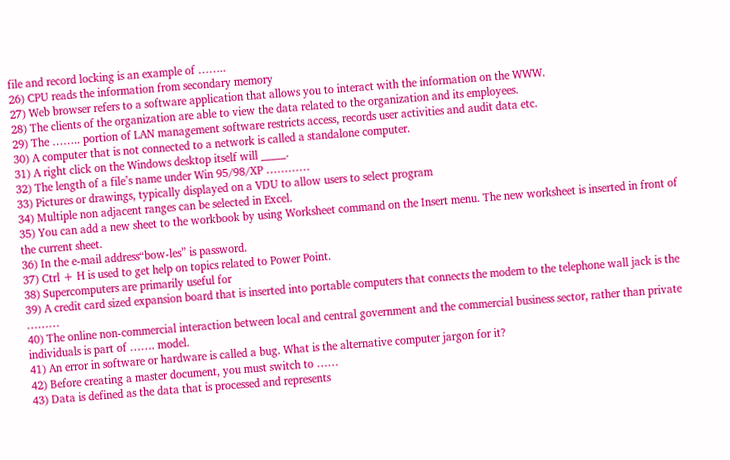file and record locking is an example of ……..
26) CPU reads the information from secondary memory
27) Web browser refers to a software application that allows you to interact with the information on the WWW.
28) The clients of the organization are able to view the data related to the organization and its employees.
29) The …….. portion of LAN management software restricts access, records user activities and audit data etc.
30) A computer that is not connected to a network is called a standalone computer.
31) A right click on the Windows desktop itself will _____.
32) The length of a file’s name under Win 95/98/XP …………
33) Pictures or drawings, typically displayed on a VDU to allow users to select program
34) Multiple non adjacent ranges can be selected in Excel.
35) You can add a new sheet to the workbook by using Worksheet command on the Insert menu. The new worksheet is inserted in front of the current sheet.
36) In the e-mail address“bow-les” is password.
37) Ctrl + H is used to get help on topics related to Power Point.
38) Supercomputers are primarily useful for
39) A credit card sized expansion board that is inserted into portable computers that connects the modem to the telephone wall jack is the ………
40) The online non-commercial interaction between local and central government and the commercial business sector, rather than private individuals is part of ……. model.
41) An error in software or hardware is called a bug. What is the alternative computer jargon for it?
42) Before creating a master document, you must switch to ……
43) Data is defined as the data that is processed and represents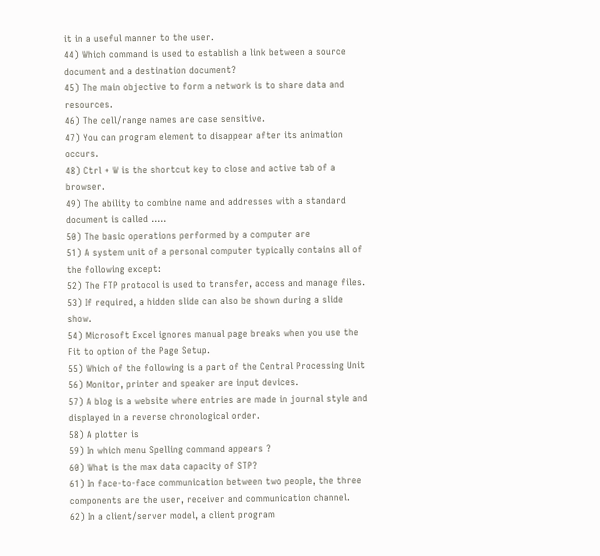it in a useful manner to the user.
44) Which command is used to establish a link between a source document and a destination document?
45) The main objective to form a network is to share data and resources.
46) The cell/range names are case sensitive.
47) You can program element to disappear after its animation occurs.
48) Ctrl + W is the shortcut key to close and active tab of a browser.
49) The ability to combine name and addresses with a standard document is called …..
50) The basic operations performed by a computer are
51) A system unit of a personal computer typically contains all of the following except:
52) The FTP protocol is used to transfer, access and manage files.
53) If required, a hidden slide can also be shown during a slide show.
54) Microsoft Excel ignores manual page breaks when you use the Fit to option of the Page Setup.
55) Which of the following is a part of the Central Processing Unit
56) Monitor, printer and speaker are input devices.
57) A blog is a website where entries are made in journal style and displayed in a reverse chronological order.
58) A plotter is
59) In which menu Spelling command appears ?
60) What is the max data capacity of STP?
61) In face-to-face communication between two people, the three components are the user, receiver and communication channel.
62) In a client/server model, a client program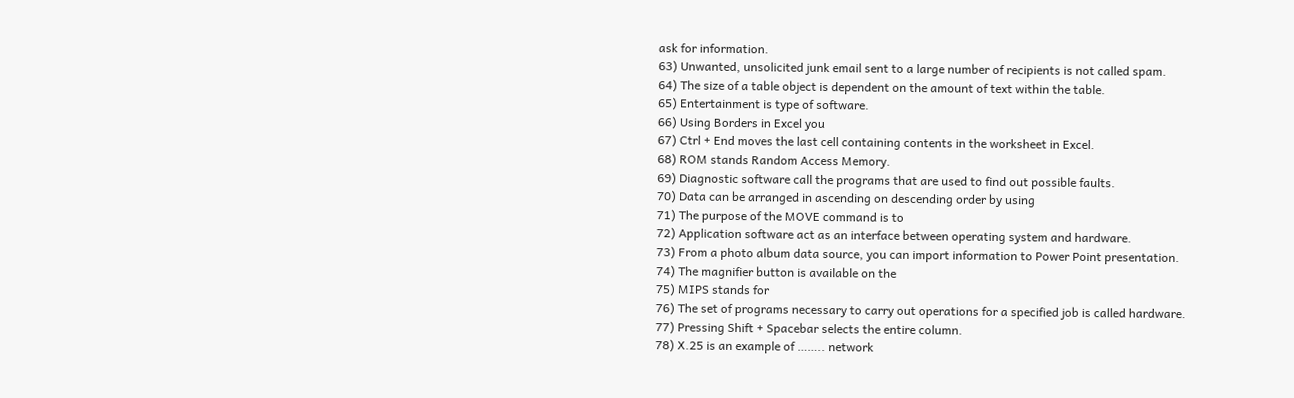ask for information.
63) Unwanted, unsolicited junk email sent to a large number of recipients is not called spam.
64) The size of a table object is dependent on the amount of text within the table.
65) Entertainment is type of software.
66) Using Borders in Excel you
67) Ctrl + End moves the last cell containing contents in the worksheet in Excel.
68) ROM stands Random Access Memory.
69) Diagnostic software call the programs that are used to find out possible faults.
70) Data can be arranged in ascending on descending order by using
71) The purpose of the MOVE command is to
72) Application software act as an interface between operating system and hardware.
73) From a photo album data source, you can import information to Power Point presentation.
74) The magnifier button is available on the
75) MIPS stands for
76) The set of programs necessary to carry out operations for a specified job is called hardware.
77) Pressing Shift + Spacebar selects the entire column.
78) X.25 is an example of …….. network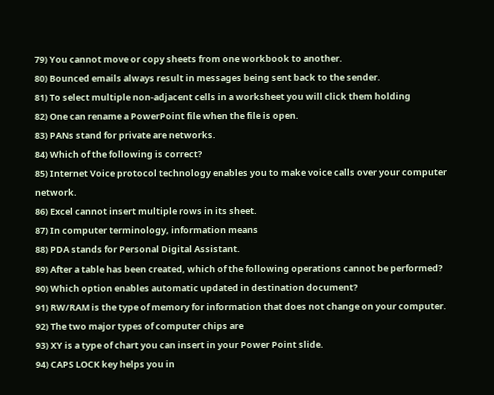79) You cannot move or copy sheets from one workbook to another.
80) Bounced emails always result in messages being sent back to the sender.
81) To select multiple non-adjacent cells in a worksheet you will click them holding
82) One can rename a PowerPoint file when the file is open.
83) PANs stand for private are networks.
84) Which of the following is correct?
85) Internet Voice protocol technology enables you to make voice calls over your computer network.
86) Excel cannot insert multiple rows in its sheet.
87) In computer terminology, information means
88) PDA stands for Personal Digital Assistant.
89) After a table has been created, which of the following operations cannot be performed?
90) Which option enables automatic updated in destination document?
91) RW/RAM is the type of memory for information that does not change on your computer.
92) The two major types of computer chips are
93) XY is a type of chart you can insert in your Power Point slide.
94) CAPS LOCK key helps you in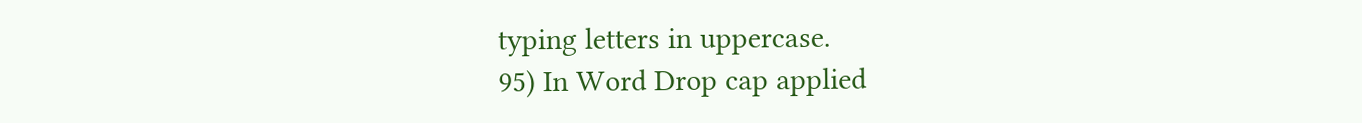typing letters in uppercase.
95) In Word Drop cap applied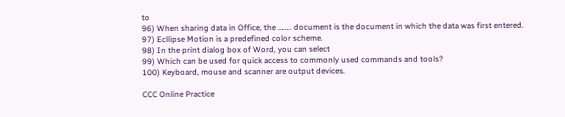to
96) When sharing data in Office, the …….. document is the document in which the data was first entered.
97) Ecllipse Motion is a predefined color scheme.
98) In the print dialog box of Word, you can select
99) Which can be used for quick access to commonly used commands and tools?
100) Keyboard, mouse and scanner are output devices.

CCC Online Practice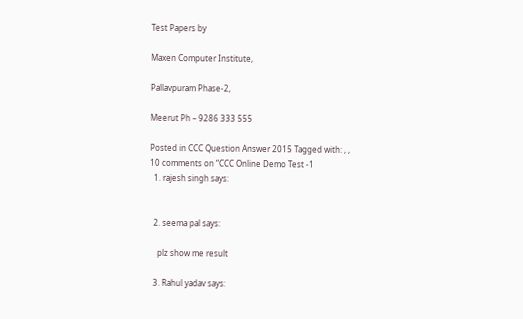Test Papers by

Maxen Computer Institute,

Pallavpuram Phase-2,

Meerut Ph – 9286 333 555

Posted in CCC Question Answer 2015 Tagged with: , ,
10 comments on “CCC Online Demo Test -1
  1. rajesh singh says:


  2. seema pal says:

    plz show me result

  3. Rahul yadav says: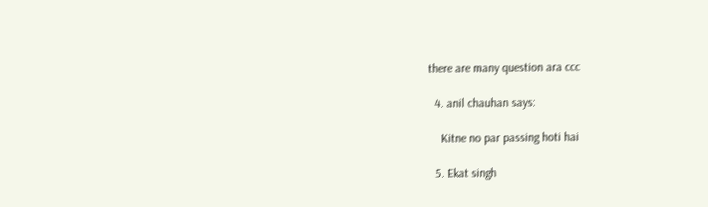there are many question ara ccc

  4. anil chauhan says:

    Kitne no par passing hoti hai

  5. Ekat singh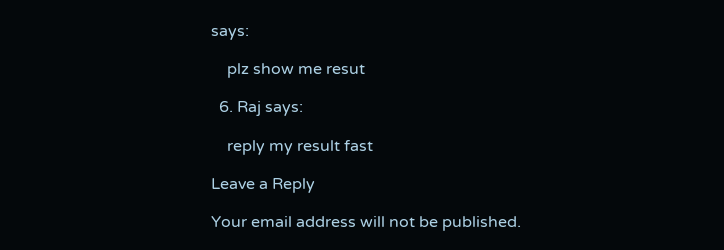says:

    plz show me resut

  6. Raj says:

    reply my result fast

Leave a Reply

Your email address will not be published.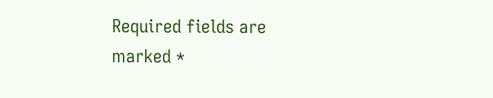Required fields are marked *